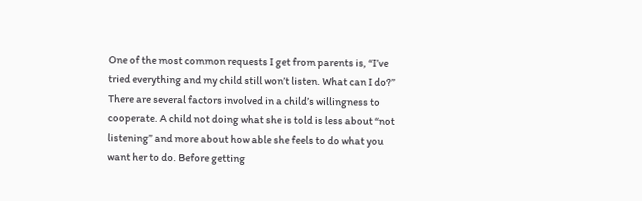One of the most common requests I get from parents is, “I’ve tried everything and my child still won’t listen. What can I do?” There are several factors involved in a child’s willingness to cooperate. A child not doing what she is told is less about “not listening” and more about how able she feels to do what you want her to do. Before getting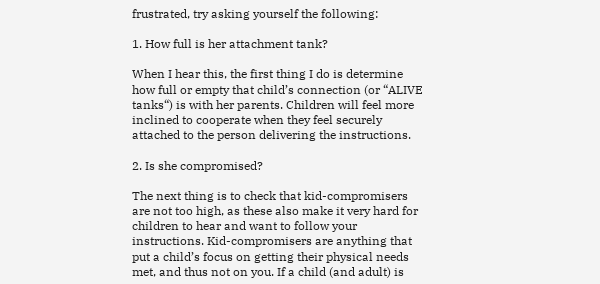frustrated, try asking yourself the following:

1. How full is her attachment tank?

When I hear this, the first thing I do is determine how full or empty that child’s connection (or “ALIVE tanks“) is with her parents. Children will feel more inclined to cooperate when they feel securely attached to the person delivering the instructions.

2. Is she compromised?

The next thing is to check that kid-compromisers are not too high, as these also make it very hard for children to hear and want to follow your instructions. Kid-compromisers are anything that put a child’s focus on getting their physical needs met, and thus not on you. If a child (and adult) is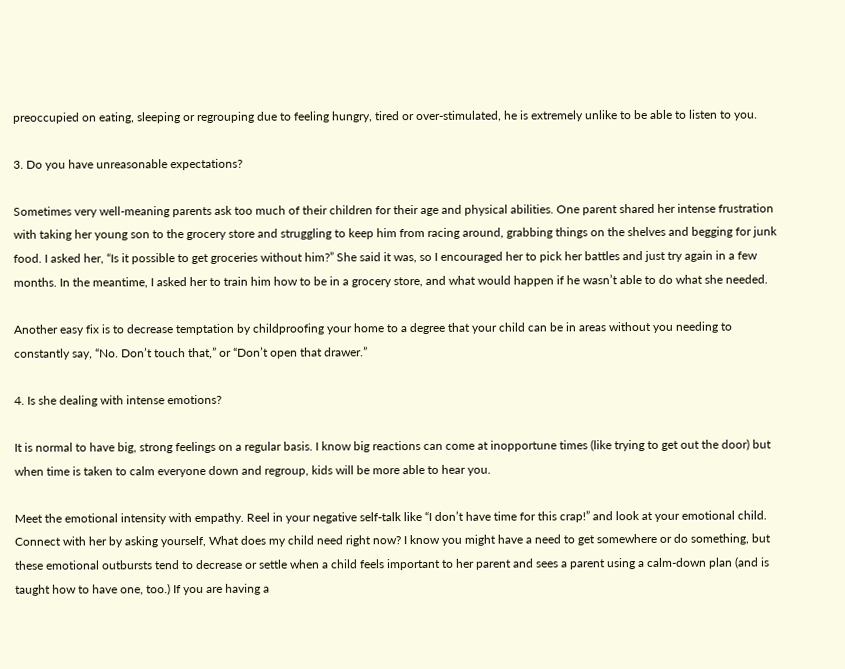preoccupied on eating, sleeping or regrouping due to feeling hungry, tired or over-stimulated, he is extremely unlike to be able to listen to you.

3. Do you have unreasonable expectations?

Sometimes very well-meaning parents ask too much of their children for their age and physical abilities. One parent shared her intense frustration with taking her young son to the grocery store and struggling to keep him from racing around, grabbing things on the shelves and begging for junk food. I asked her, “Is it possible to get groceries without him?” She said it was, so I encouraged her to pick her battles and just try again in a few months. In the meantime, I asked her to train him how to be in a grocery store, and what would happen if he wasn’t able to do what she needed.

Another easy fix is to decrease temptation by childproofing your home to a degree that your child can be in areas without you needing to constantly say, “No. Don’t touch that,” or “Don’t open that drawer.”

4. Is she dealing with intense emotions?

It is normal to have big, strong feelings on a regular basis. I know big reactions can come at inopportune times (like trying to get out the door) but when time is taken to calm everyone down and regroup, kids will be more able to hear you.

Meet the emotional intensity with empathy. Reel in your negative self-talk like “I don’t have time for this crap!” and look at your emotional child. Connect with her by asking yourself, What does my child need right now? I know you might have a need to get somewhere or do something, but these emotional outbursts tend to decrease or settle when a child feels important to her parent and sees a parent using a calm-down plan (and is taught how to have one, too.) If you are having a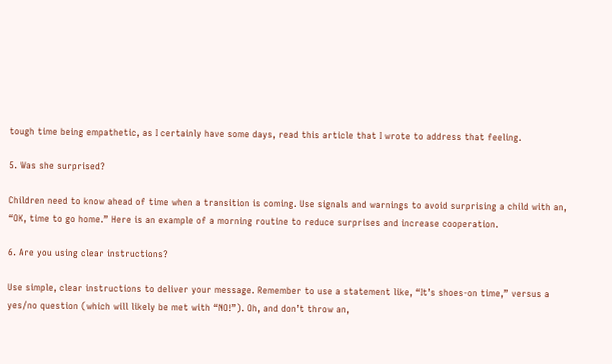tough time being empathetic, as I certainly have some days, read this article that I wrote to address that feeling.

5. Was she surprised?

Children need to know ahead of time when a transition is coming. Use signals and warnings to avoid surprising a child with an, “OK, time to go home.” Here is an example of a morning routine to reduce surprises and increase cooperation.

6. Are you using clear instructions?

Use simple, clear instructions to deliver your message. Remember to use a statement like, “It’s shoes-on time,” versus a yes/no question (which will likely be met with “NO!”). Oh, and don’t throw an,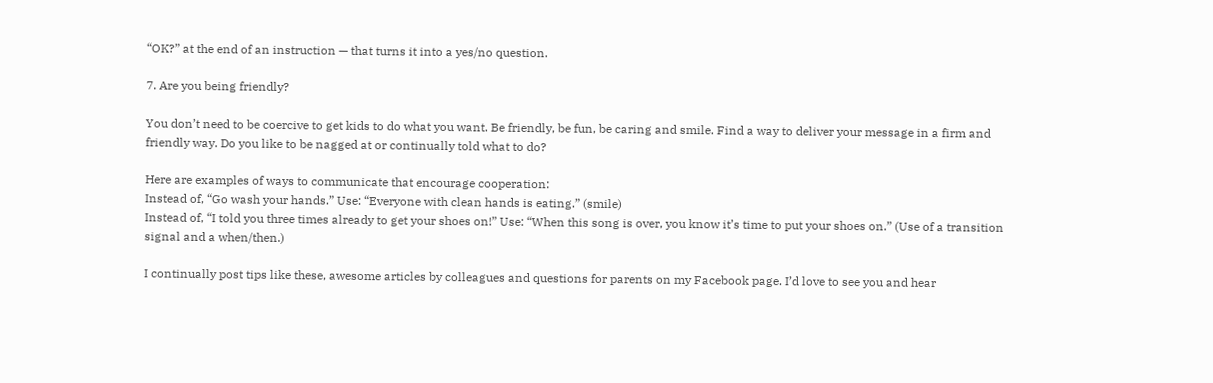“OK?” at the end of an instruction — that turns it into a yes/no question.

7. Are you being friendly?

You don’t need to be coercive to get kids to do what you want. Be friendly, be fun, be caring and smile. Find a way to deliver your message in a firm and friendly way. Do you like to be nagged at or continually told what to do?

Here are examples of ways to communicate that encourage cooperation:
Instead of, “Go wash your hands.” Use: “Everyone with clean hands is eating.” (smile)
Instead of, “I told you three times already to get your shoes on!” Use: “When this song is over, you know it’s time to put your shoes on.” (Use of a transition signal and a when/then.)

I continually post tips like these, awesome articles by colleagues and questions for parents on my Facebook page. I’d love to see you and hear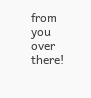from you over there!